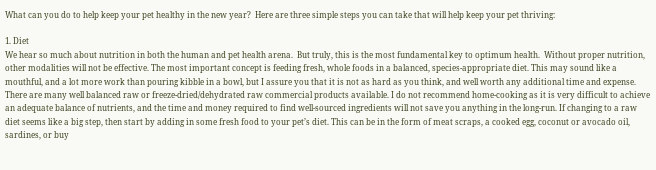What can you do to help keep your pet healthy in the new year?  Here are three simple steps you can take that will help keep your pet thriving:

1. Diet
We hear so much about nutrition in both the human and pet health arena.  But truly, this is the most fundamental key to optimum health.  Without proper nutrition, other modalities will not be effective. The most important concept is feeding fresh, whole foods in a balanced, species-appropriate diet. This may sound like a mouthful, and a lot more work than pouring kibble in a bowl, but I assure you that it is not as hard as you think, and well worth any additional time and expense. There are many well balanced raw or freeze-dried/dehydrated raw commercial products available. I do not recommend home-cooking as it is very difficult to achieve an adequate balance of nutrients, and the time and money required to find well-sourced ingredients will not save you anything in the long-run. If changing to a raw diet seems like a big step, then start by adding in some fresh food to your pet’s diet. This can be in the form of meat scraps, a cooked egg, coconut or avocado oil, sardines, or buy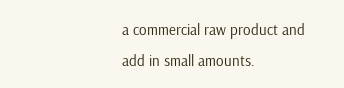a commercial raw product and add in small amounts.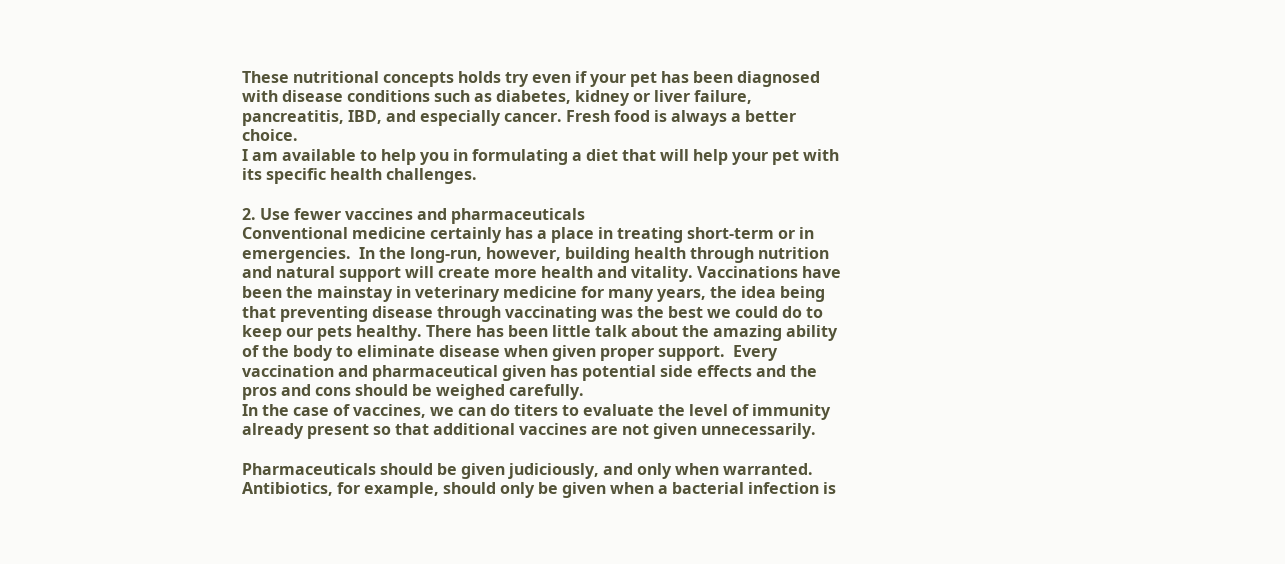These nutritional concepts holds try even if your pet has been diagnosed with disease conditions such as diabetes, kidney or liver failure, pancreatitis, IBD, and especially cancer. Fresh food is always a better choice.
I am available to help you in formulating a diet that will help your pet with its specific health challenges.

2. Use fewer vaccines and pharmaceuticals
Conventional medicine certainly has a place in treating short-term or in emergencies.  In the long-run, however, building health through nutrition and natural support will create more health and vitality. Vaccinations have been the mainstay in veterinary medicine for many years, the idea being that preventing disease through vaccinating was the best we could do to keep our pets healthy. There has been little talk about the amazing ability of the body to eliminate disease when given proper support.  Every vaccination and pharmaceutical given has potential side effects and the pros and cons should be weighed carefully.
In the case of vaccines, we can do titers to evaluate the level of immunity already present so that additional vaccines are not given unnecessarily.

Pharmaceuticals should be given judiciously, and only when warranted. Antibiotics, for example, should only be given when a bacterial infection is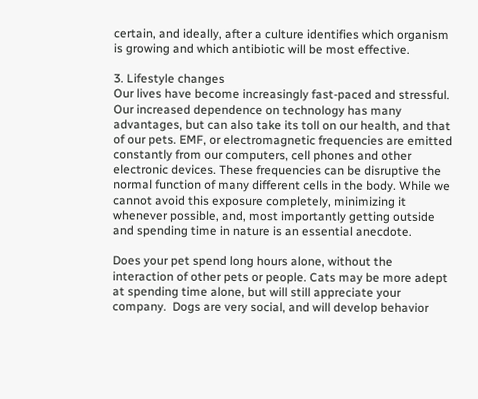certain, and ideally, after a culture identifies which organism is growing and which antibiotic will be most effective.

3. Lifestyle changes
Our lives have become increasingly fast-paced and stressful. Our increased dependence on technology has many advantages, but can also take its toll on our health, and that of our pets. EMF, or electromagnetic frequencies are emitted constantly from our computers, cell phones and other electronic devices. These frequencies can be disruptive the normal function of many different cells in the body. While we cannot avoid this exposure completely, minimizing it whenever possible, and, most importantly getting outside and spending time in nature is an essential anecdote.

Does your pet spend long hours alone, without the interaction of other pets or people. Cats may be more adept at spending time alone, but will still appreciate your company.  Dogs are very social, and will develop behavior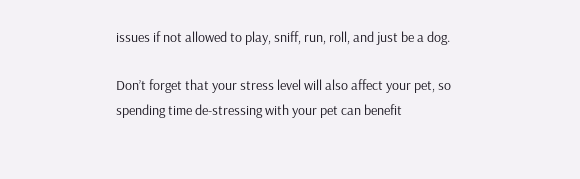issues if not allowed to play, sniff, run, roll, and just be a dog.

Don’t forget that your stress level will also affect your pet, so spending time de-stressing with your pet can benefit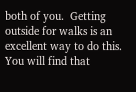both of you.  Getting outside for walks is an excellent way to do this. You will find that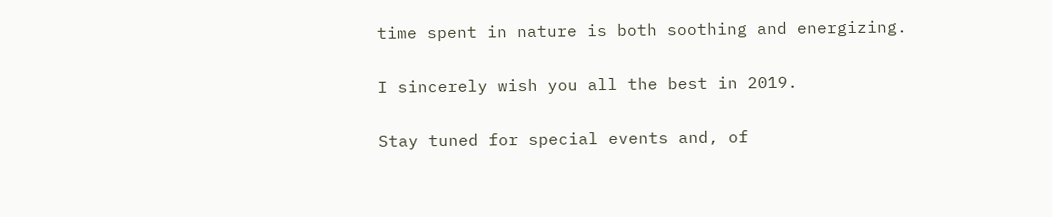time spent in nature is both soothing and energizing.

I sincerely wish you all the best in 2019.

Stay tuned for special events and, of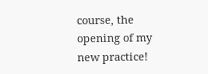course, the opening of my new practice!